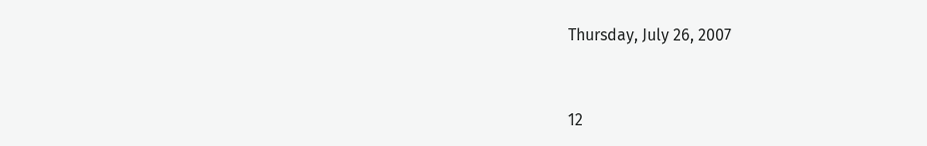Thursday, July 26, 2007


12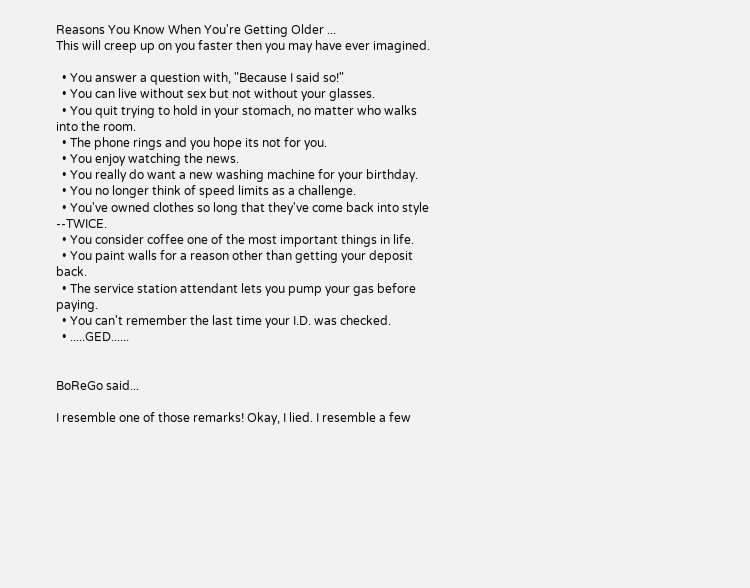Reasons You Know When You're Getting Older ...
This will creep up on you faster then you may have ever imagined.

  • You answer a question with, "Because I said so!"
  • You can live without sex but not without your glasses.
  • You quit trying to hold in your stomach, no matter who walks into the room.
  • The phone rings and you hope its not for you.
  • You enjoy watching the news.
  • You really do want a new washing machine for your birthday.
  • You no longer think of speed limits as a challenge.
  • You've owned clothes so long that they've come back into style --TWICE.
  • You consider coffee one of the most important things in life.
  • You paint walls for a reason other than getting your deposit back.
  • The service station attendant lets you pump your gas before paying.
  • You can't remember the last time your I.D. was checked.
  • .....GED......


BoReGo said...

I resemble one of those remarks! Okay, I lied. I resemble a few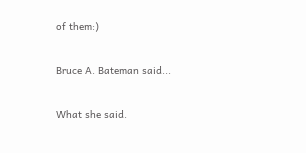of them:)

Bruce A. Bateman said...

What she said.